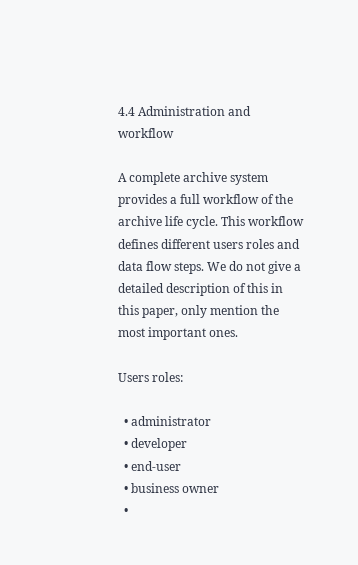4.4 Administration and workflow

A complete archive system provides a full workflow of the archive life cycle. This workflow defines different users roles and data flow steps. We do not give a detailed description of this in this paper, only mention the most important ones.

Users roles:

  • administrator
  • developer
  • end-user
  • business owner
  •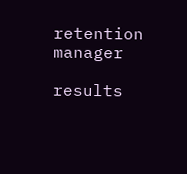retention manager

results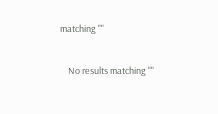matching ""

    No results matching ""